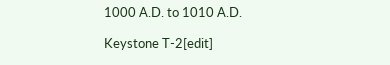1000 A.D. to 1010 A.D.

Keystone T-2[edit]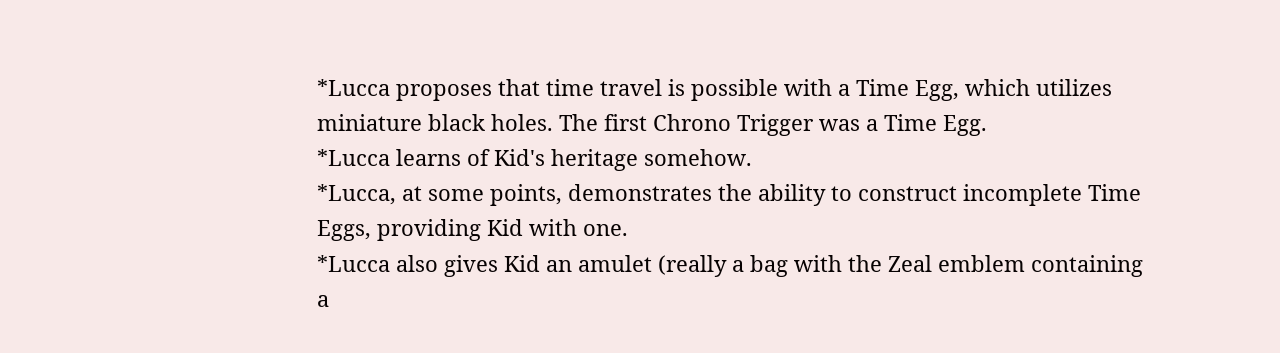*Lucca proposes that time travel is possible with a Time Egg, which utilizes
miniature black holes. The first Chrono Trigger was a Time Egg.
*Lucca learns of Kid's heritage somehow.
*Lucca, at some points, demonstrates the ability to construct incomplete Time
Eggs, providing Kid with one.
*Lucca also gives Kid an amulet (really a bag with the Zeal emblem containing
a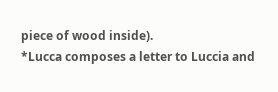piece of wood inside).
*Lucca composes a letter to Luccia and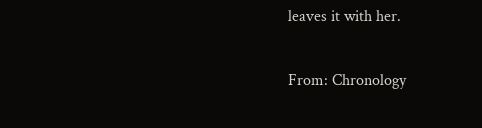leaves it with her.

From: Chronology